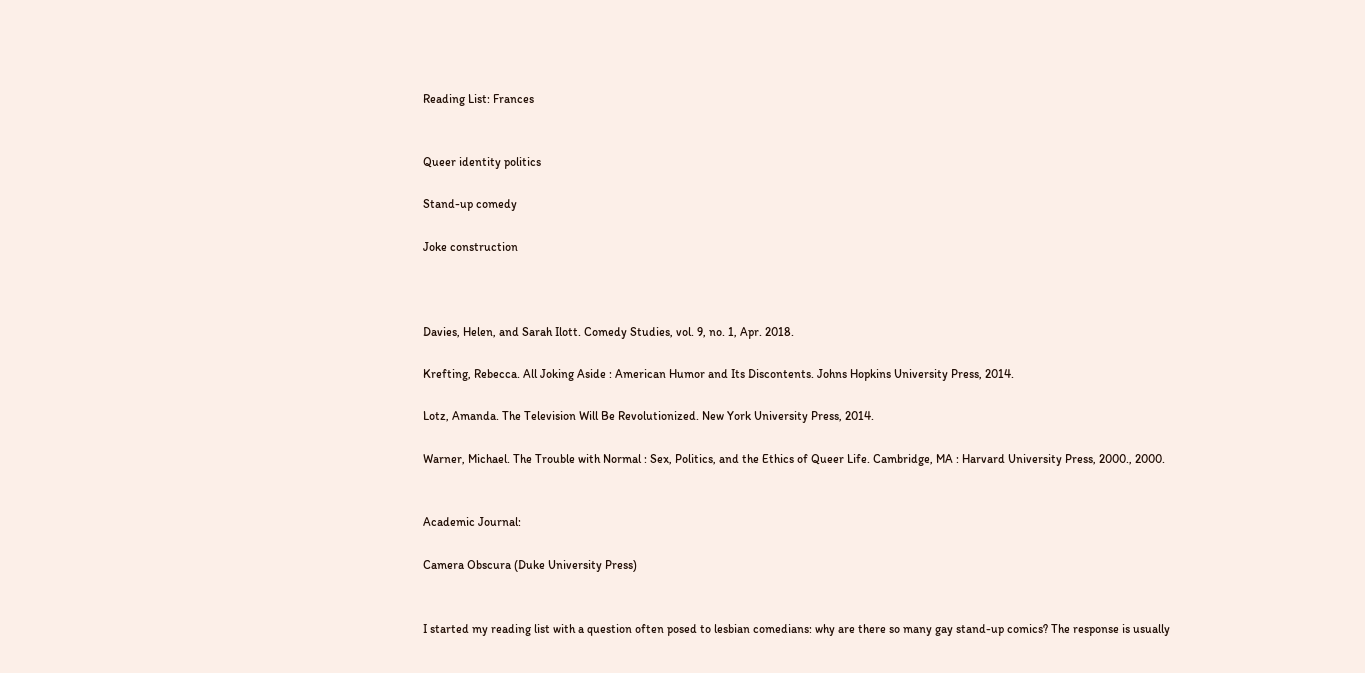Reading List: Frances


Queer identity politics

Stand-up comedy

Joke construction



Davies, Helen, and Sarah Ilott. Comedy Studies, vol. 9, no. 1, Apr. 2018.

Krefting, Rebecca. All Joking Aside : American Humor and Its Discontents. Johns Hopkins University Press, 2014.

Lotz, Amanda. The Television Will Be Revolutionized. New York University Press, 2014.

Warner, Michael. The Trouble with Normal : Sex, Politics, and the Ethics of Queer Life. Cambridge, MA : Harvard University Press, 2000., 2000.


Academic Journal:

Camera Obscura (Duke University Press)


I started my reading list with a question often posed to lesbian comedians: why are there so many gay stand-up comics? The response is usually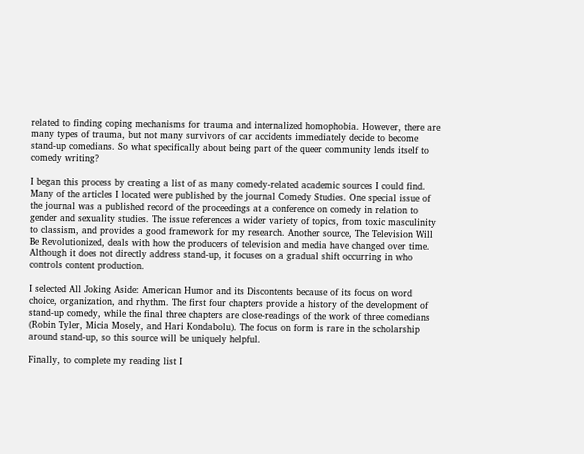related to finding coping mechanisms for trauma and internalized homophobia. However, there are many types of trauma, but not many survivors of car accidents immediately decide to become stand-up comedians. So what specifically about being part of the queer community lends itself to comedy writing?

I began this process by creating a list of as many comedy-related academic sources I could find. Many of the articles I located were published by the journal Comedy Studies. One special issue of the journal was a published record of the proceedings at a conference on comedy in relation to gender and sexuality studies. The issue references a wider variety of topics, from toxic masculinity to classism, and provides a good framework for my research. Another source, The Television Will Be Revolutionized, deals with how the producers of television and media have changed over time. Although it does not directly address stand-up, it focuses on a gradual shift occurring in who controls content production.

I selected All Joking Aside: American Humor and its Discontents because of its focus on word choice, organization, and rhythm. The first four chapters provide a history of the development of stand-up comedy, while the final three chapters are close-readings of the work of three comedians (Robin Tyler, Micia Mosely, and Hari Kondabolu). The focus on form is rare in the scholarship around stand-up, so this source will be uniquely helpful.

Finally, to complete my reading list I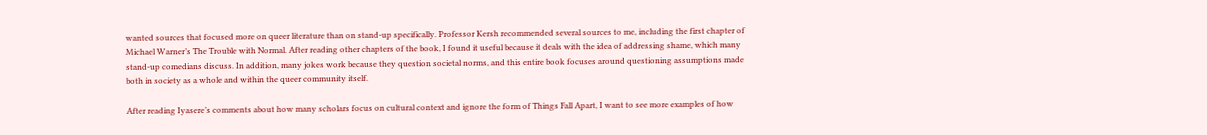wanted sources that focused more on queer literature than on stand-up specifically. Professor Kersh recommended several sources to me, including the first chapter of Michael Warner’s The Trouble with Normal. After reading other chapters of the book, I found it useful because it deals with the idea of addressing shame, which many stand-up comedians discuss. In addition, many jokes work because they question societal norms, and this entire book focuses around questioning assumptions made both in society as a whole and within the queer community itself.

After reading Iyasere’s comments about how many scholars focus on cultural context and ignore the form of Things Fall Apart, I want to see more examples of how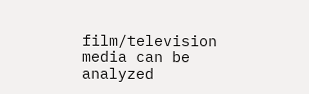film/television media can be analyzed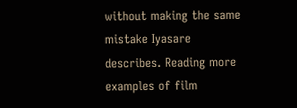without making the same mistake Iyasare describes. Reading more examples of film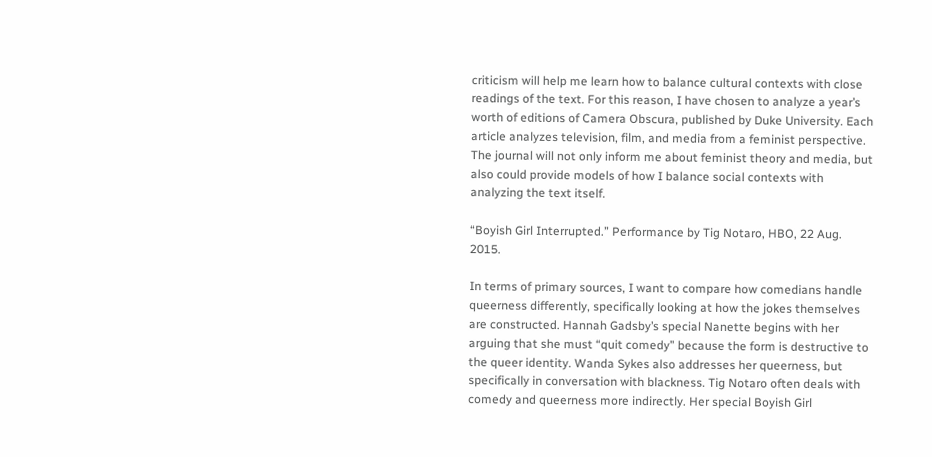criticism will help me learn how to balance cultural contexts with close readings of the text. For this reason, I have chosen to analyze a year’s worth of editions of Camera Obscura, published by Duke University. Each article analyzes television, film, and media from a feminist perspective. The journal will not only inform me about feminist theory and media, but also could provide models of how I balance social contexts with analyzing the text itself.

“Boyish Girl Interrupted.” Performance by Tig Notaro, HBO, 22 Aug. 2015.

In terms of primary sources, I want to compare how comedians handle queerness differently, specifically looking at how the jokes themselves are constructed. Hannah Gadsby’s special Nanette begins with her arguing that she must “quit comedy” because the form is destructive to the queer identity. Wanda Sykes also addresses her queerness, but specifically in conversation with blackness. Tig Notaro often deals with comedy and queerness more indirectly. Her special Boyish Girl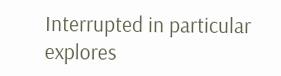Interrupted in particular explores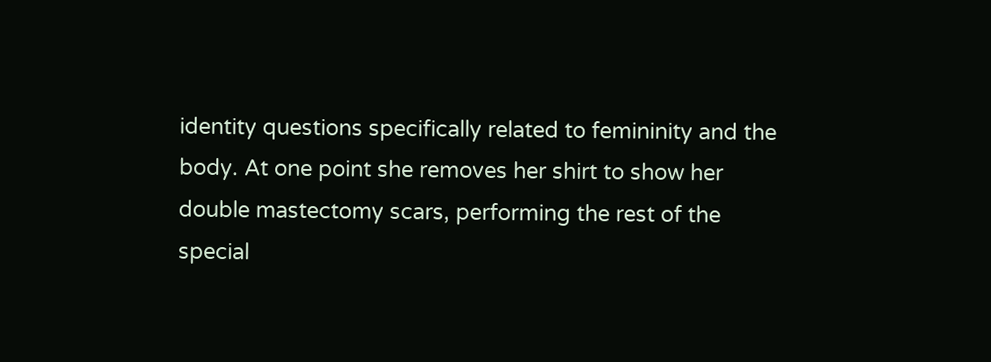identity questions specifically related to femininity and the body. At one point she removes her shirt to show her double mastectomy scars, performing the rest of the special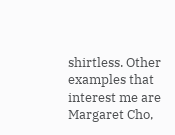shirtless. Other examples that interest me are Margaret Cho,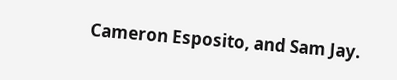Cameron Esposito, and Sam Jay.